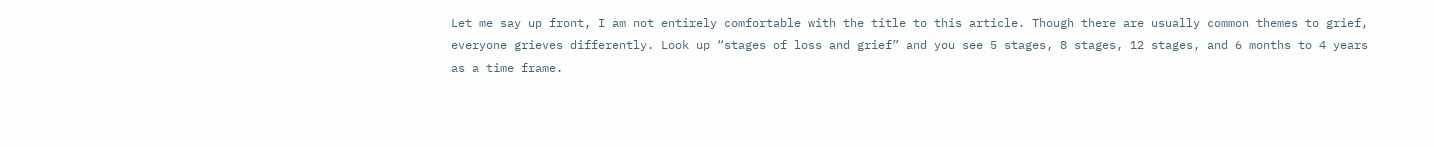Let me say up front, I am not entirely comfortable with the title to this article. Though there are usually common themes to grief, everyone grieves differently. Look up “stages of loss and grief” and you see 5 stages, 8 stages, 12 stages, and 6 months to 4 years as a time frame.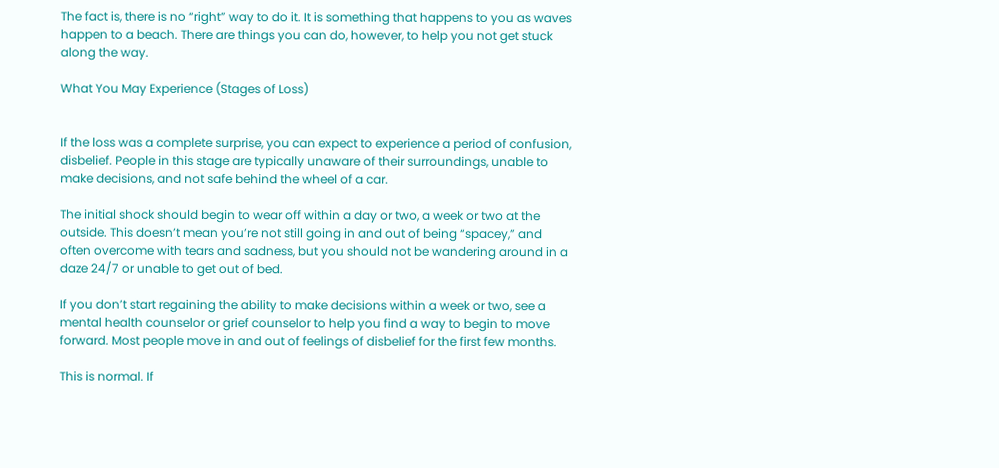The fact is, there is no “right” way to do it. It is something that happens to you as waves happen to a beach. There are things you can do, however, to help you not get stuck along the way.

What You May Experience (Stages of Loss)


If the loss was a complete surprise, you can expect to experience a period of confusion, disbelief. People in this stage are typically unaware of their surroundings, unable to make decisions, and not safe behind the wheel of a car.

The initial shock should begin to wear off within a day or two, a week or two at the outside. This doesn’t mean you’re not still going in and out of being “spacey,” and often overcome with tears and sadness, but you should not be wandering around in a daze 24/7 or unable to get out of bed.

If you don’t start regaining the ability to make decisions within a week or two, see a mental health counselor or grief counselor to help you find a way to begin to move forward. Most people move in and out of feelings of disbelief for the first few months.

This is normal. If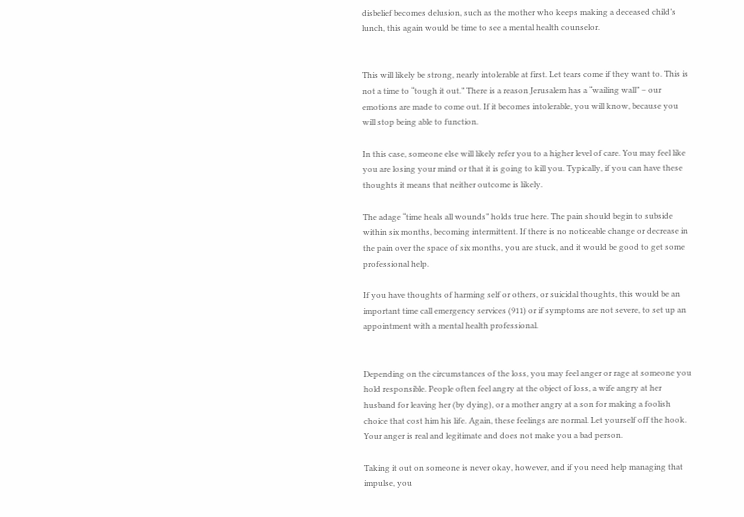disbelief becomes delusion, such as the mother who keeps making a deceased child’s lunch, this again would be time to see a mental health counselor.


This will likely be strong, nearly intolerable at first. Let tears come if they want to. This is not a time to “tough it out.” There is a reason Jerusalem has a “wailing wall” – our emotions are made to come out. If it becomes intolerable, you will know, because you will stop being able to function.

In this case, someone else will likely refer you to a higher level of care. You may feel like you are losing your mind or that it is going to kill you. Typically, if you can have these thoughts it means that neither outcome is likely.

The adage “time heals all wounds” holds true here. The pain should begin to subside within six months, becoming intermittent. If there is no noticeable change or decrease in the pain over the space of six months, you are stuck, and it would be good to get some professional help.

If you have thoughts of harming self or others, or suicidal thoughts, this would be an important time call emergency services (911) or if symptoms are not severe, to set up an appointment with a mental health professional.


Depending on the circumstances of the loss, you may feel anger or rage at someone you hold responsible. People often feel angry at the object of loss, a wife angry at her husband for leaving her (by dying), or a mother angry at a son for making a foolish choice that cost him his life. Again, these feelings are normal. Let yourself off the hook. Your anger is real and legitimate and does not make you a bad person.

Taking it out on someone is never okay, however, and if you need help managing that impulse, you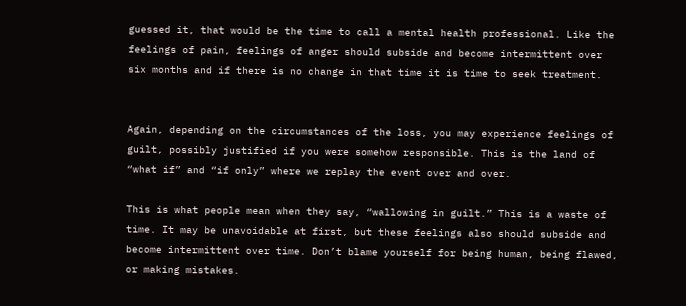guessed it, that would be the time to call a mental health professional. Like the feelings of pain, feelings of anger should subside and become intermittent over six months and if there is no change in that time it is time to seek treatment.


Again, depending on the circumstances of the loss, you may experience feelings of guilt, possibly justified if you were somehow responsible. This is the land of “what if” and “if only” where we replay the event over and over.

This is what people mean when they say, “wallowing in guilt.” This is a waste of time. It may be unavoidable at first, but these feelings also should subside and become intermittent over time. Don’t blame yourself for being human, being flawed, or making mistakes.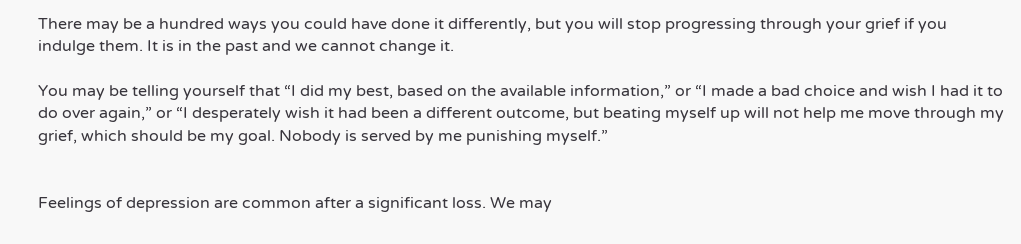There may be a hundred ways you could have done it differently, but you will stop progressing through your grief if you indulge them. It is in the past and we cannot change it.

You may be telling yourself that “I did my best, based on the available information,” or “I made a bad choice and wish I had it to do over again,” or “I desperately wish it had been a different outcome, but beating myself up will not help me move through my grief, which should be my goal. Nobody is served by me punishing myself.”


Feelings of depression are common after a significant loss. We may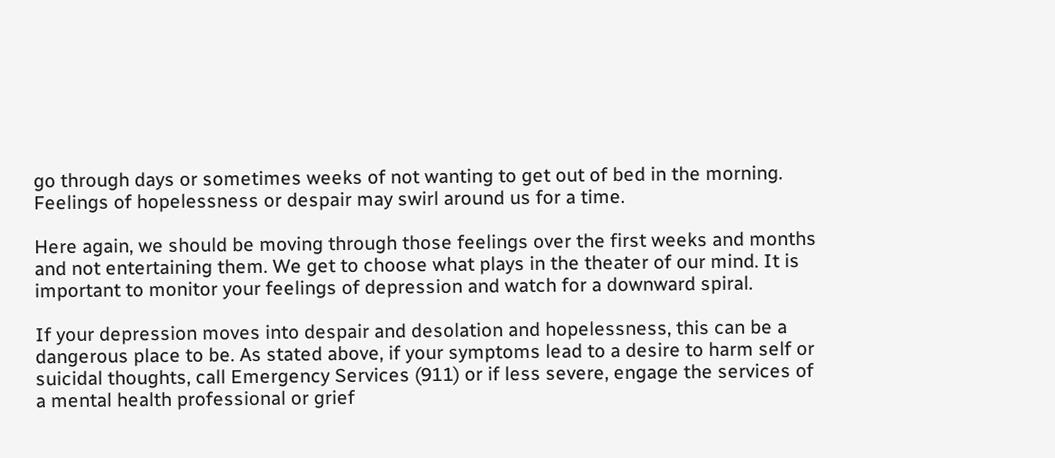go through days or sometimes weeks of not wanting to get out of bed in the morning. Feelings of hopelessness or despair may swirl around us for a time.

Here again, we should be moving through those feelings over the first weeks and months and not entertaining them. We get to choose what plays in the theater of our mind. It is important to monitor your feelings of depression and watch for a downward spiral.

If your depression moves into despair and desolation and hopelessness, this can be a dangerous place to be. As stated above, if your symptoms lead to a desire to harm self or suicidal thoughts, call Emergency Services (911) or if less severe, engage the services of a mental health professional or grief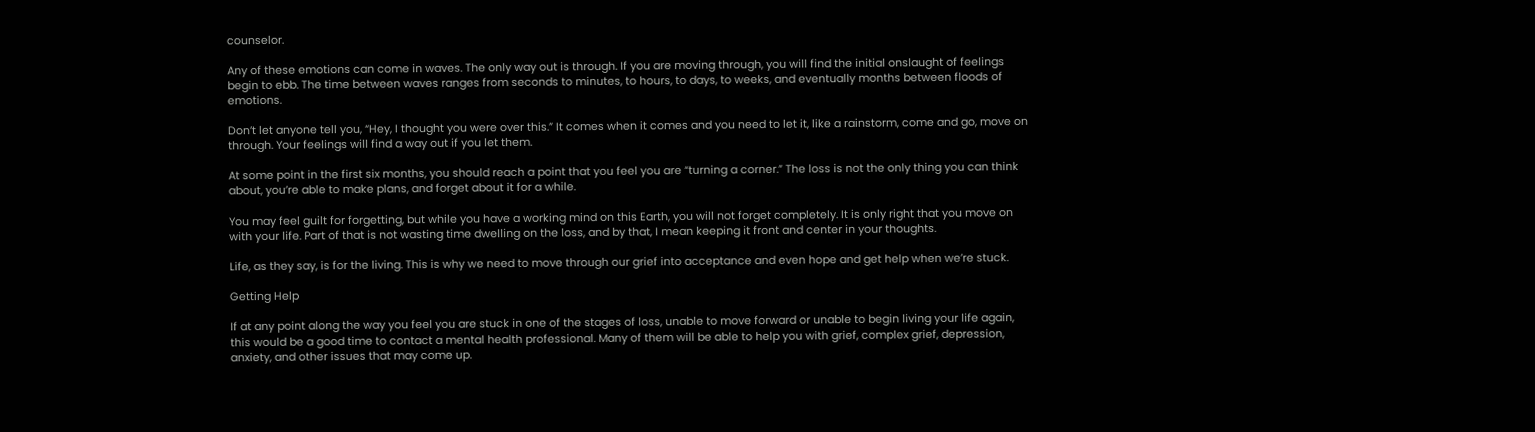counselor.

Any of these emotions can come in waves. The only way out is through. If you are moving through, you will find the initial onslaught of feelings begin to ebb. The time between waves ranges from seconds to minutes, to hours, to days, to weeks, and eventually months between floods of emotions.

Don’t let anyone tell you, “Hey, I thought you were over this.” It comes when it comes and you need to let it, like a rainstorm, come and go, move on through. Your feelings will find a way out if you let them.

At some point in the first six months, you should reach a point that you feel you are “turning a corner.” The loss is not the only thing you can think about, you’re able to make plans, and forget about it for a while.

You may feel guilt for forgetting, but while you have a working mind on this Earth, you will not forget completely. It is only right that you move on with your life. Part of that is not wasting time dwelling on the loss, and by that, I mean keeping it front and center in your thoughts.

Life, as they say, is for the living. This is why we need to move through our grief into acceptance and even hope and get help when we’re stuck.

Getting Help

If at any point along the way you feel you are stuck in one of the stages of loss, unable to move forward or unable to begin living your life again, this would be a good time to contact a mental health professional. Many of them will be able to help you with grief, complex grief, depression, anxiety, and other issues that may come up.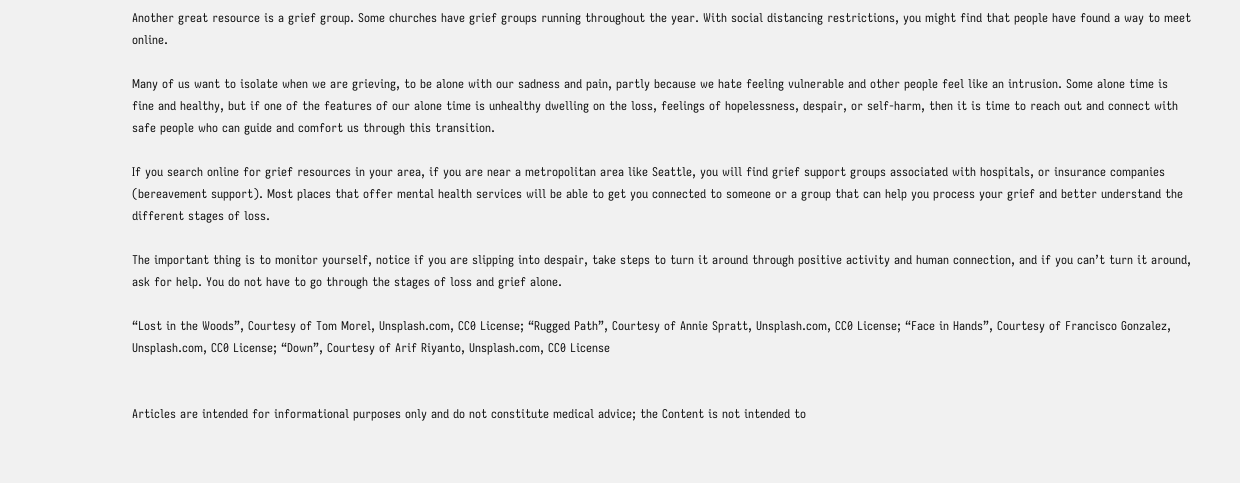Another great resource is a grief group. Some churches have grief groups running throughout the year. With social distancing restrictions, you might find that people have found a way to meet online.

Many of us want to isolate when we are grieving, to be alone with our sadness and pain, partly because we hate feeling vulnerable and other people feel like an intrusion. Some alone time is fine and healthy, but if one of the features of our alone time is unhealthy dwelling on the loss, feelings of hopelessness, despair, or self-harm, then it is time to reach out and connect with safe people who can guide and comfort us through this transition.

If you search online for grief resources in your area, if you are near a metropolitan area like Seattle, you will find grief support groups associated with hospitals, or insurance companies (bereavement support). Most places that offer mental health services will be able to get you connected to someone or a group that can help you process your grief and better understand the different stages of loss.

The important thing is to monitor yourself, notice if you are slipping into despair, take steps to turn it around through positive activity and human connection, and if you can’t turn it around, ask for help. You do not have to go through the stages of loss and grief alone.

“Lost in the Woods”, Courtesy of Tom Morel, Unsplash.com, CC0 License; “Rugged Path”, Courtesy of Annie Spratt, Unsplash.com, CC0 License; “Face in Hands”, Courtesy of Francisco Gonzalez, Unsplash.com, CC0 License; “Down”, Courtesy of Arif Riyanto, Unsplash.com, CC0 License


Articles are intended for informational purposes only and do not constitute medical advice; the Content is not intended to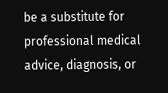be a substitute for professional medical advice, diagnosis, or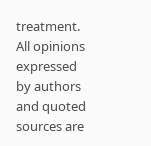treatment. All opinions expressed by authors and quoted sources are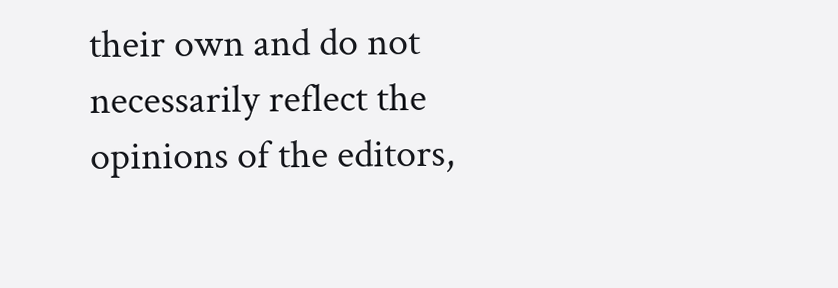their own and do not necessarily reflect the opinions of the editors,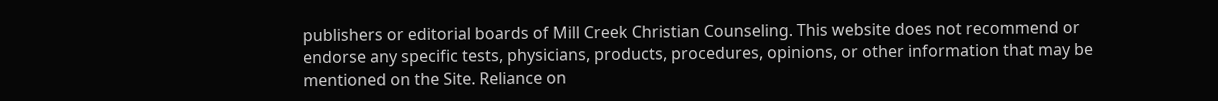publishers or editorial boards of Mill Creek Christian Counseling. This website does not recommend or endorse any specific tests, physicians, products, procedures, opinions, or other information that may be mentioned on the Site. Reliance on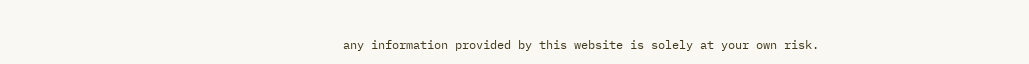any information provided by this website is solely at your own risk.